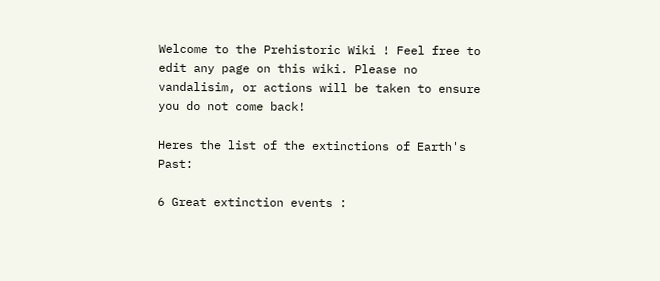Welcome to the Prehistoric Wiki ! Feel free to edit any page on this wiki. Please no vandalisim, or actions will be taken to ensure you do not come back!

Heres the list of the extinctions of Earth's Past:

6 Great extinction events :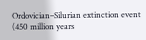Ordovician–Silurian extinction event (450 million years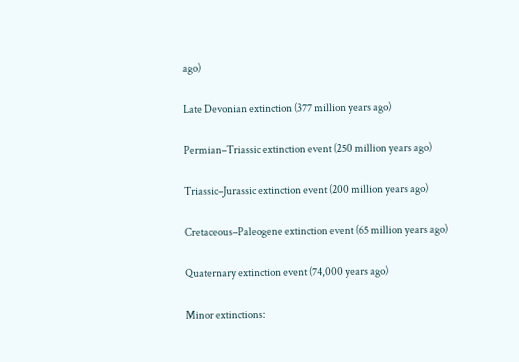ago)

Late Devonian extinction (377 million years ago)

Permian–Triassic extinction event (250 million years ago)

Triassic–Jurassic extinction event (200 million years ago)

Cretaceous–Paleogene extinction event (65 million years ago)

Quaternary extinction event (74,000 years ago)

Minor extinctions: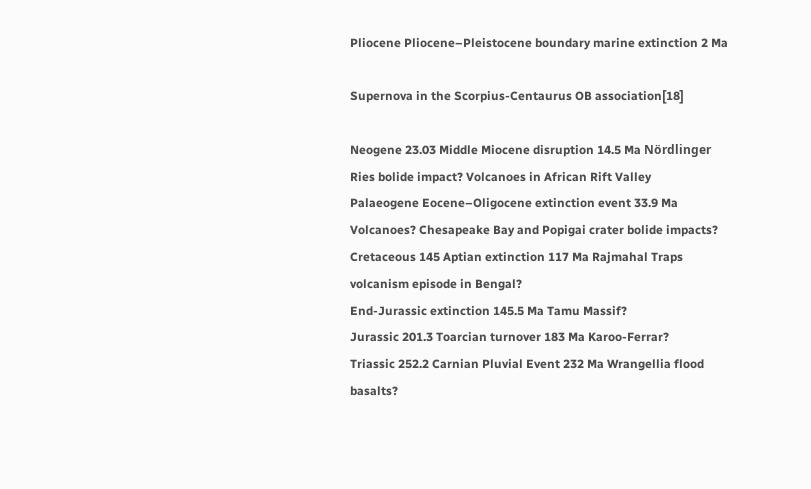Pliocene Pliocene–Pleistocene boundary marine extinction 2 Ma

Supernova in the Scorpius-Centaurus OB association[18]

Neogene 23.03 Middle Miocene disruption 14.5 Ma Nördlinger Ries bolide impact? Volcanoes in African Rift Valley
Palaeogene Eocene–Oligocene extinction event 33.9 Ma Volcanoes? Chesapeake Bay and Popigai crater bolide impacts?
Cretaceous 145 Aptian extinction 117 Ma Rajmahal Traps volcanism episode in Bengal?
End-Jurassic extinction 145.5 Ma Tamu Massif?
Jurassic 201.3 Toarcian turnover 183 Ma Karoo-Ferrar?
Triassic 252.2 Carnian Pluvial Event 232 Ma Wrangellia flood basalts?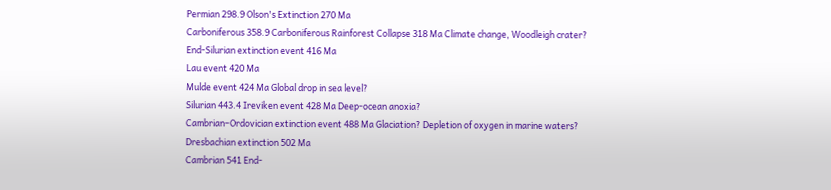Permian 298.9 Olson's Extinction 270 Ma
Carboniferous 358.9 Carboniferous Rainforest Collapse 318 Ma Climate change, Woodleigh crater?
End-Silurian extinction event 416 Ma
Lau event 420 Ma
Mulde event 424 Ma Global drop in sea level?
Silurian 443.4 Ireviken event 428 Ma Deep-ocean anoxia?
Cambrian–Ordovician extinction event 488 Ma Glaciation? Depletion of oxygen in marine waters?
Dresbachian extinction 502 Ma
Cambrian 541 End-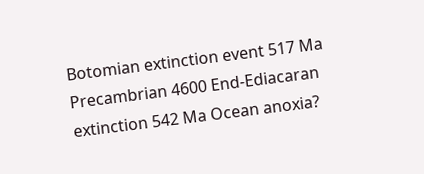Botomian extinction event 517 Ma
Precambrian 4600 End-Ediacaran extinction 542 Ma Ocean anoxia?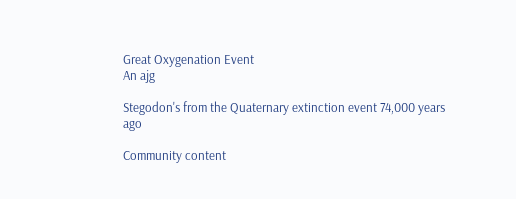Great Oxygenation Event
An ajg

Stegodon's from the Quaternary extinction event 74,000 years ago

Community content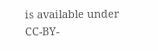is available under CC-BY-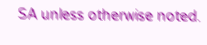SA unless otherwise noted.